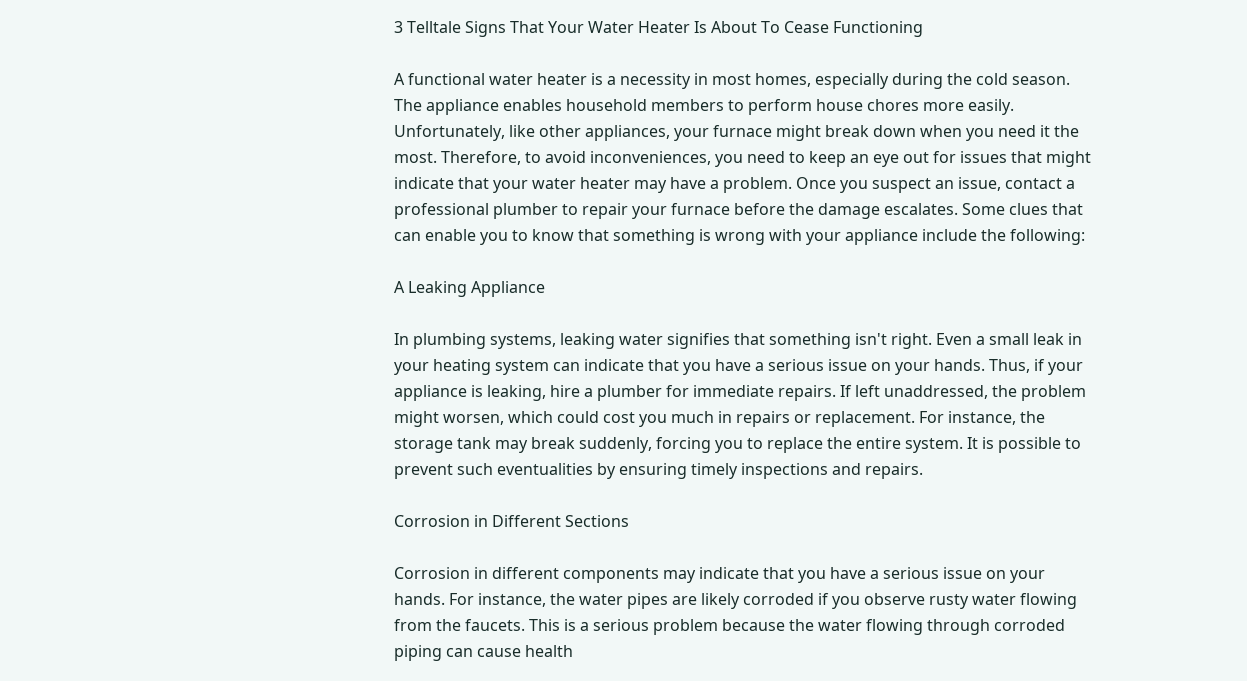3 Telltale Signs That Your Water Heater Is About To Cease Functioning

A functional water heater is a necessity in most homes, especially during the cold season. The appliance enables household members to perform house chores more easily. Unfortunately, like other appliances, your furnace might break down when you need it the most. Therefore, to avoid inconveniences, you need to keep an eye out for issues that might indicate that your water heater may have a problem. Once you suspect an issue, contact a professional plumber to repair your furnace before the damage escalates. Some clues that can enable you to know that something is wrong with your appliance include the following:

A Leaking Appliance

In plumbing systems, leaking water signifies that something isn't right. Even a small leak in your heating system can indicate that you have a serious issue on your hands. Thus, if your appliance is leaking, hire a plumber for immediate repairs. If left unaddressed, the problem might worsen, which could cost you much in repairs or replacement. For instance, the storage tank may break suddenly, forcing you to replace the entire system. It is possible to prevent such eventualities by ensuring timely inspections and repairs.

Corrosion in Different Sections

Corrosion in different components may indicate that you have a serious issue on your hands. For instance, the water pipes are likely corroded if you observe rusty water flowing from the faucets. This is a serious problem because the water flowing through corroded piping can cause health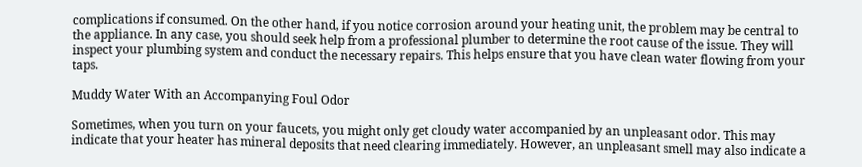complications if consumed. On the other hand, if you notice corrosion around your heating unit, the problem may be central to the appliance. In any case, you should seek help from a professional plumber to determine the root cause of the issue. They will inspect your plumbing system and conduct the necessary repairs. This helps ensure that you have clean water flowing from your taps.

Muddy Water With an Accompanying Foul Odor

Sometimes, when you turn on your faucets, you might only get cloudy water accompanied by an unpleasant odor. This may indicate that your heater has mineral deposits that need clearing immediately. However, an unpleasant smell may also indicate a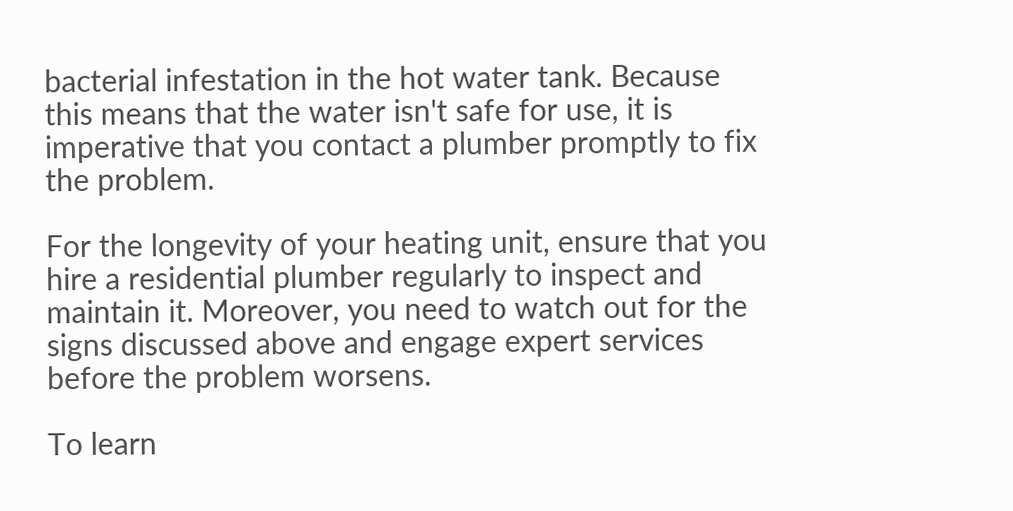bacterial infestation in the hot water tank. Because this means that the water isn't safe for use, it is imperative that you contact a plumber promptly to fix the problem.

For the longevity of your heating unit, ensure that you hire a residential plumber regularly to inspect and maintain it. Moreover, you need to watch out for the signs discussed above and engage expert services before the problem worsens.

To learn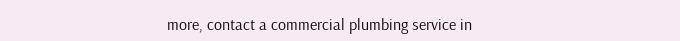more, contact a commercial plumbing service in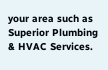your area such as Superior Plumbing & HVAC Services.